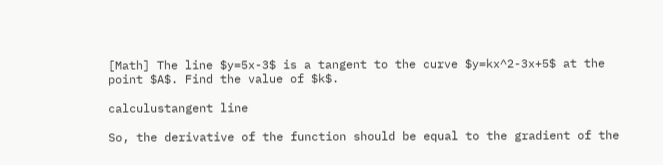[Math] The line $y=5x-3$ is a tangent to the curve $y=kx^2-3x+5$ at the point $A$. Find the value of $k$.

calculustangent line

So, the derivative of the function should be equal to the gradient of the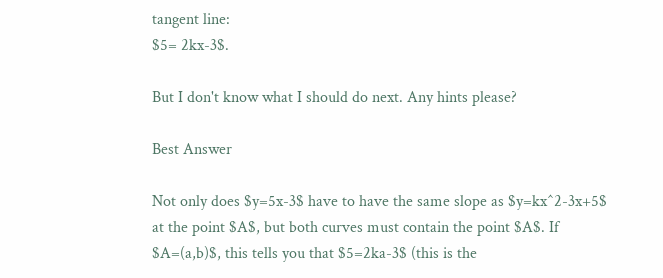tangent line:
$5= 2kx-3$.

But I don't know what I should do next. Any hints please?

Best Answer

Not only does $y=5x-3$ have to have the same slope as $y=kx^2-3x+5$ at the point $A$, but both curves must contain the point $A$. If $A=(a,b)$, this tells you that $5=2ka-3$ (this is the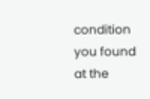condition you found at the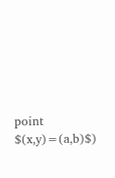point $(x,y)=(a,b)$)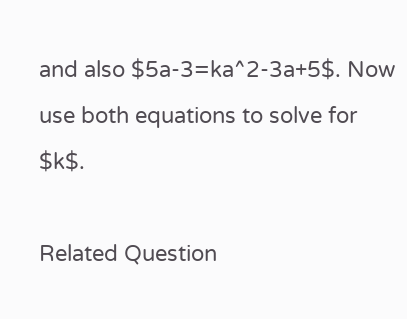and also $5a-3=ka^2-3a+5$. Now use both equations to solve for $k$.

Related Question